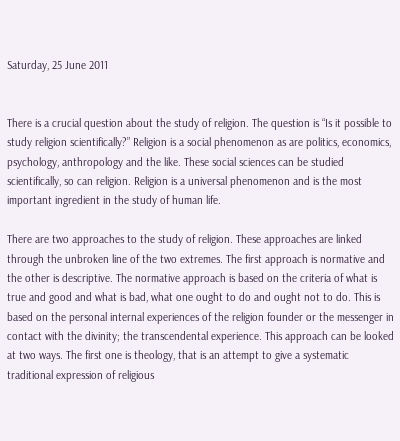Saturday, 25 June 2011


There is a crucial question about the study of religion. The question is “Is it possible to study religion scientifically?” Religion is a social phenomenon as are politics, economics, psychology, anthropology and the like. These social sciences can be studied scientifically, so can religion. Religion is a universal phenomenon and is the most important ingredient in the study of human life.

There are two approaches to the study of religion. These approaches are linked through the unbroken line of the two extremes. The first approach is normative and the other is descriptive. The normative approach is based on the criteria of what is true and good and what is bad, what one ought to do and ought not to do. This is based on the personal internal experiences of the religion founder or the messenger in contact with the divinity; the transcendental experience. This approach can be looked at two ways. The first one is theology, that is an attempt to give a systematic traditional expression of religious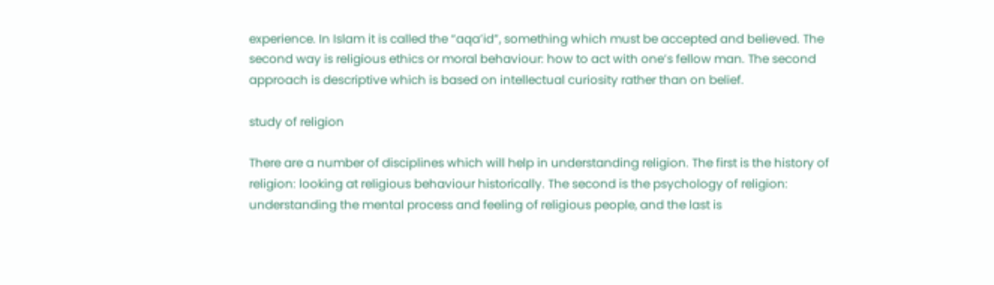experience. In Islam it is called the “aqa’id”, something which must be accepted and believed. The second way is religious ethics or moral behaviour: how to act with one’s fellow man. The second approach is descriptive which is based on intellectual curiosity rather than on belief.

study of religion

There are a number of disciplines which will help in understanding religion. The first is the history of religion: looking at religious behaviour historically. The second is the psychology of religion: understanding the mental process and feeling of religious people, and the last is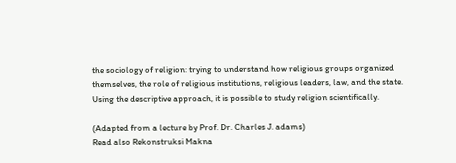the sociology of religion: trying to understand how religious groups organized themselves, the role of religious institutions, religious leaders, law, and the state. Using the descriptive approach, it is possible to study religion scientifically.

(Adapted from a lecture by Prof. Dr. Charles J. adams)
Read also Rekonstruksi Makna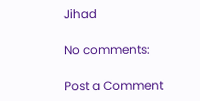Jihad

No comments:

Post a Comment